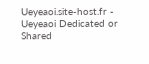Ueyeaoi.site-host.fr - Ueyeaoi Dedicated or Shared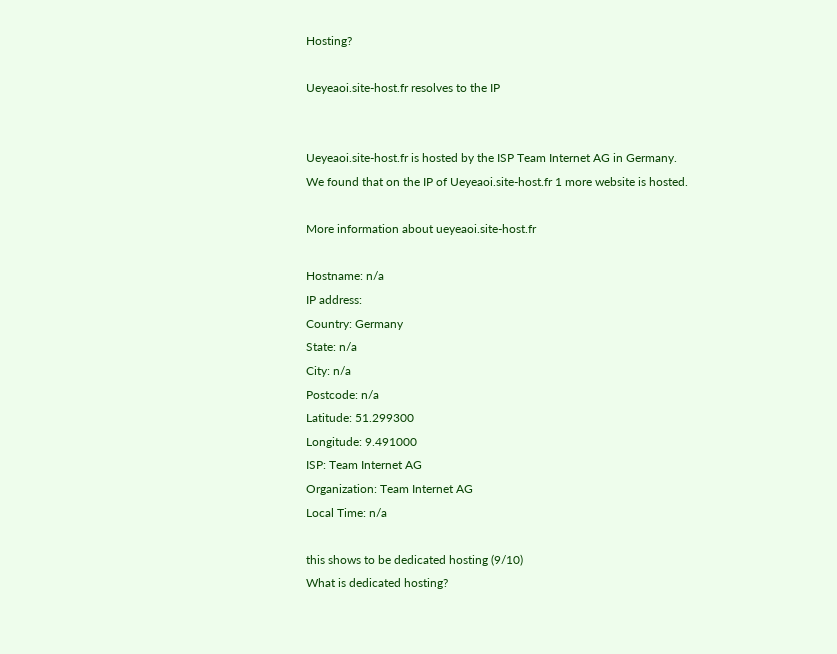Hosting?

Ueyeaoi.site-host.fr resolves to the IP


Ueyeaoi.site-host.fr is hosted by the ISP Team Internet AG in Germany.
We found that on the IP of Ueyeaoi.site-host.fr 1 more website is hosted.

More information about ueyeaoi.site-host.fr

Hostname: n/a
IP address:
Country: Germany
State: n/a
City: n/a
Postcode: n/a
Latitude: 51.299300
Longitude: 9.491000
ISP: Team Internet AG
Organization: Team Internet AG
Local Time: n/a

this shows to be dedicated hosting (9/10)
What is dedicated hosting?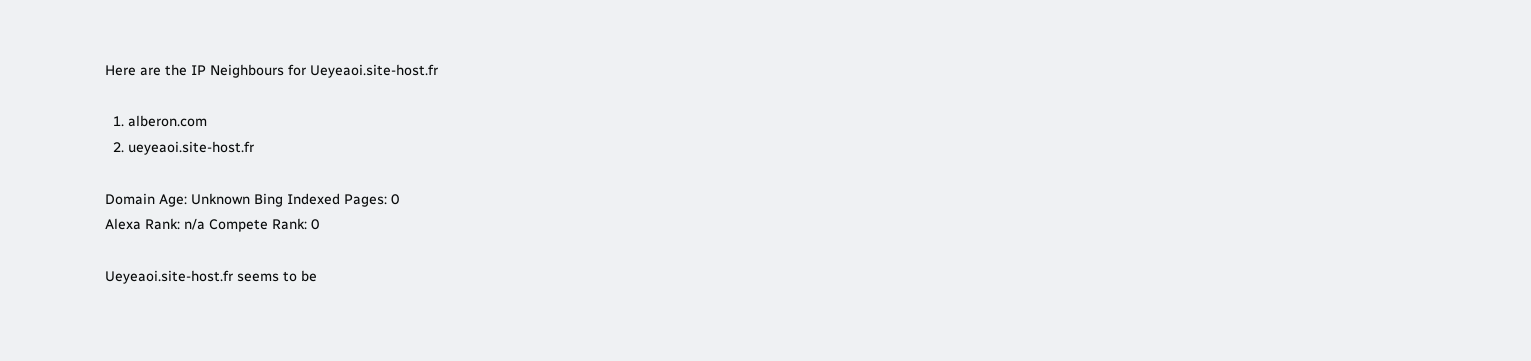Here are the IP Neighbours for Ueyeaoi.site-host.fr

  1. alberon.com
  2. ueyeaoi.site-host.fr

Domain Age: Unknown Bing Indexed Pages: 0
Alexa Rank: n/a Compete Rank: 0

Ueyeaoi.site-host.fr seems to be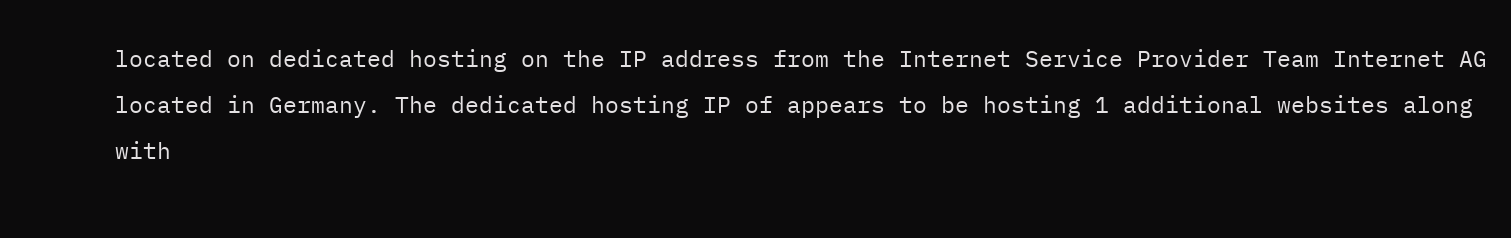located on dedicated hosting on the IP address from the Internet Service Provider Team Internet AG located in Germany. The dedicated hosting IP of appears to be hosting 1 additional websites along with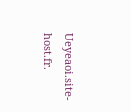Ueyeaoi.site-host.fr.